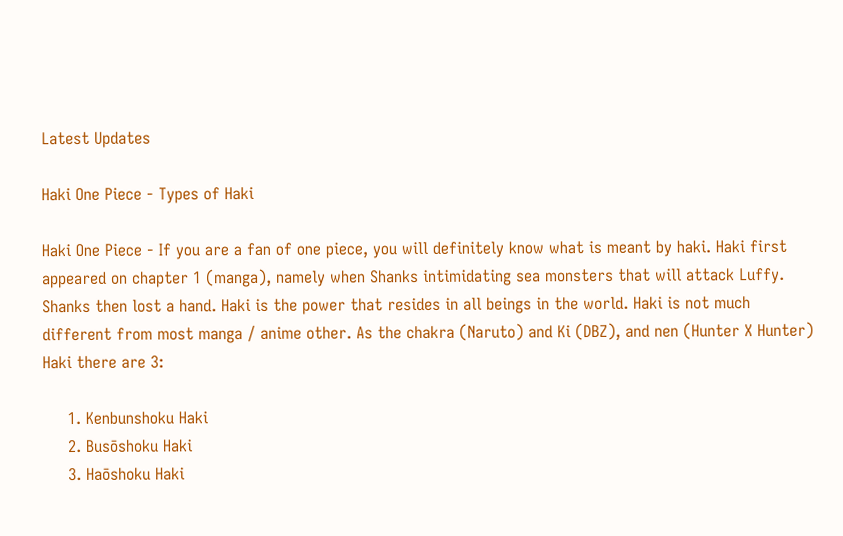Latest Updates

Haki One Piece - Types of Haki

Haki One Piece - If you are a fan of one piece, you will definitely know what is meant by haki. Haki first appeared on chapter 1 (manga), namely when Shanks intimidating sea monsters that will attack Luffy. Shanks then lost a hand. Haki is the power that resides in all beings in the world. Haki is not much different from most manga / anime other. As the chakra (Naruto) and Ki (DBZ), and nen (Hunter X Hunter)
Haki there are 3:

     1. Kenbunshoku Haki
     2. Busōshoku Haki
     3. Haōshoku Haki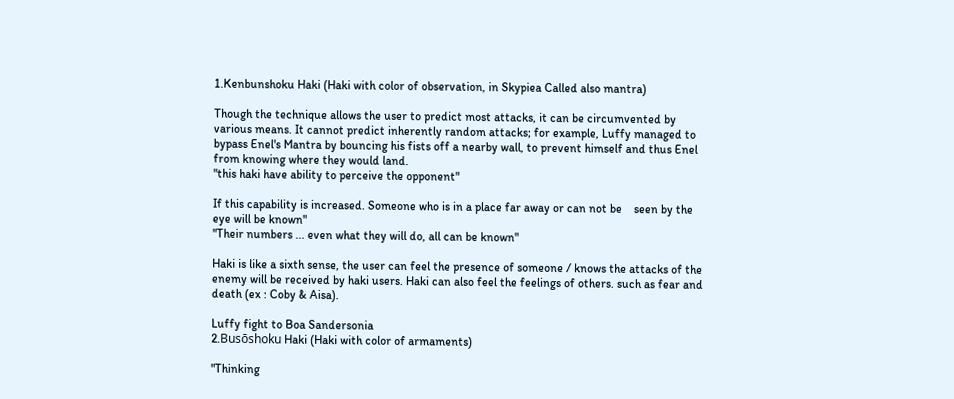1.Kenbunshoku Haki (Haki with color of observation, in Skypiea Called also mantra)

Though the technique allows the user to predict most attacks, it can be circumvented by various means. It cannot predict inherently random attacks; for example, Luffy managed to bypass Enel's Mantra by bouncing his fists off a nearby wall, to prevent himself and thus Enel from knowing where they would land.
"this haki have ability to perceive the opponent"

If this capability is increased. Someone who is in a place far away or can not be    seen by the eye will be known"
"Their numbers ... even what they will do, all can be known"

Haki is like a sixth sense, the user can feel the presence of someone / knows the attacks of the enemy will be received by haki users. Haki can also feel the feelings of others. such as fear and death (ex : Coby & Aisa).

Luffy fight to Boa Sandersonia
2.Busōshoku Haki (Haki with color of armaments)

"Thinking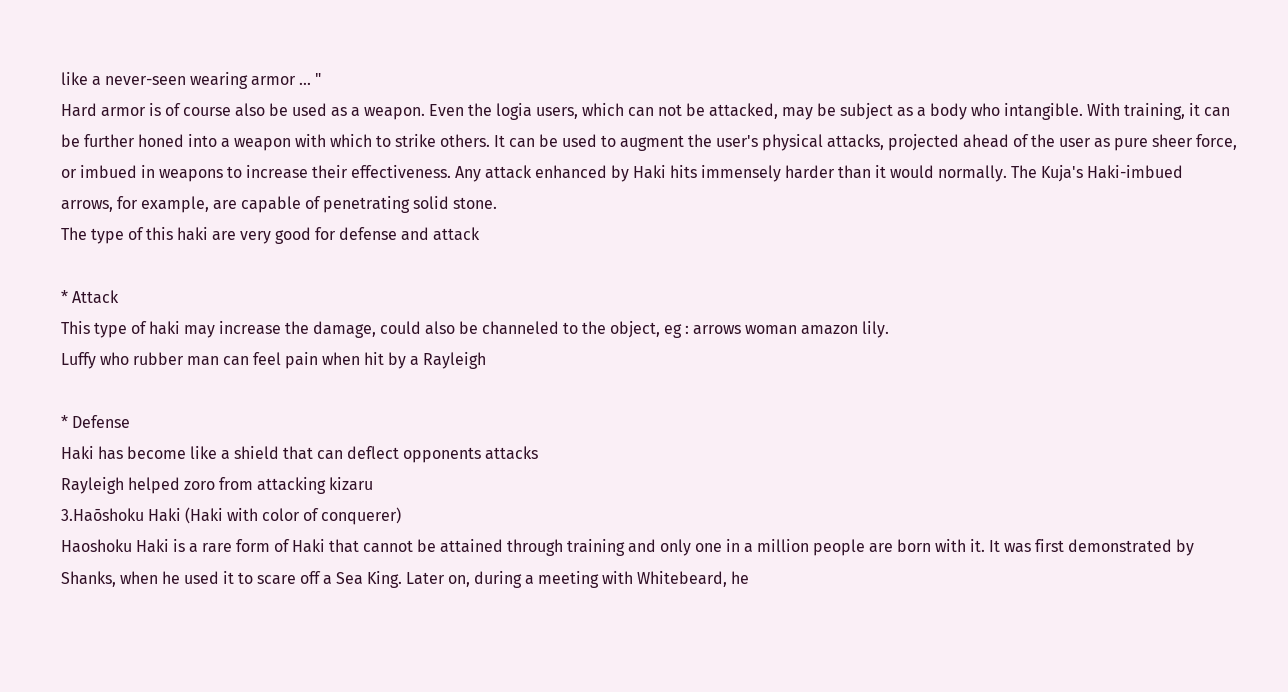like a never-seen wearing armor ... "
Hard armor is of course also be used as a weapon. Even the logia users, which can not be attacked, may be subject as a body who intangible. With training, it can be further honed into a weapon with which to strike others. It can be used to augment the user's physical attacks, projected ahead of the user as pure sheer force, or imbued in weapons to increase their effectiveness. Any attack enhanced by Haki hits immensely harder than it would normally. The Kuja's Haki-imbued arrows, for example, are capable of penetrating solid stone.
The type of this haki are very good for defense and attack

* Attack
This type of haki may increase the damage, could also be channeled to the object, eg : arrows woman amazon lily.
Luffy who rubber man can feel pain when hit by a Rayleigh

* Defense
Haki has become like a shield that can deflect opponents attacks
Rayleigh helped zoro from attacking kizaru
3.Haōshoku Haki (Haki with color of conquerer)
Haoshoku Haki is a rare form of Haki that cannot be attained through training and only one in a million people are born with it. It was first demonstrated by Shanks, when he used it to scare off a Sea King. Later on, during a meeting with Whitebeard, he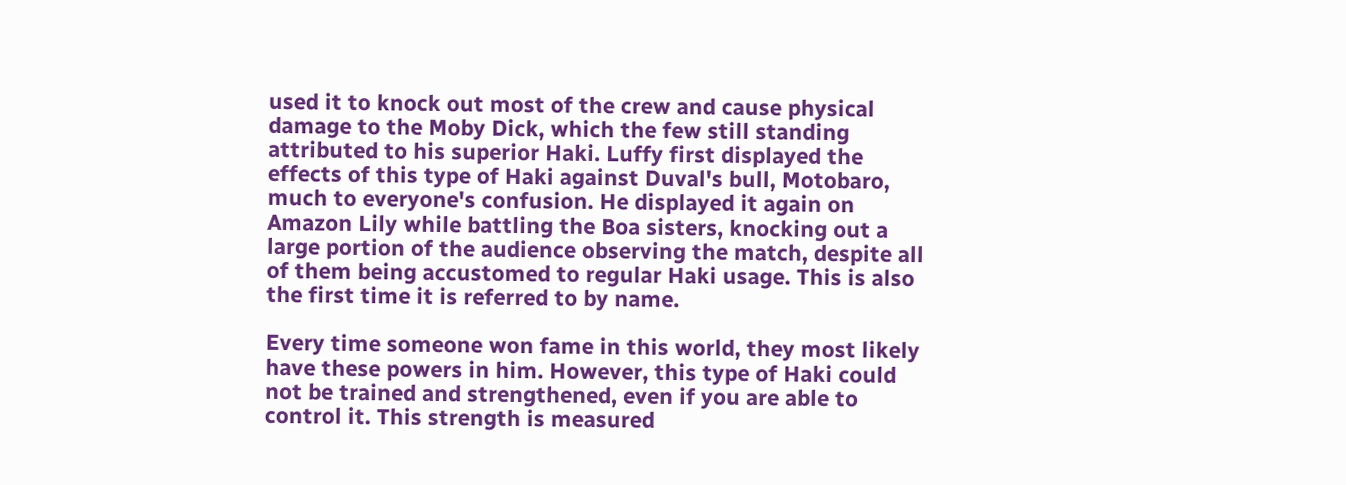used it to knock out most of the crew and cause physical damage to the Moby Dick, which the few still standing attributed to his superior Haki. Luffy first displayed the effects of this type of Haki against Duval's bull, Motobaro, much to everyone's confusion. He displayed it again on Amazon Lily while battling the Boa sisters, knocking out a large portion of the audience observing the match, despite all of them being accustomed to regular Haki usage. This is also the first time it is referred to by name.

Every time someone won fame in this world, they most likely have these powers in him. However, this type of Haki could not be trained and strengthened, even if you are able to control it. This strength is measured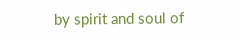by spirit and soul of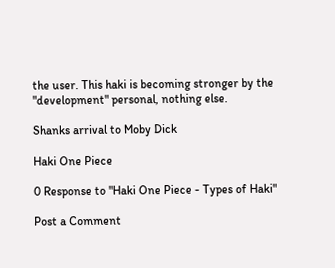the user. This haki is becoming stronger by the "development" personal, nothing else.

Shanks arrival to Moby Dick

Haki One Piece

0 Response to "Haki One Piece - Types of Haki"

Post a Comment